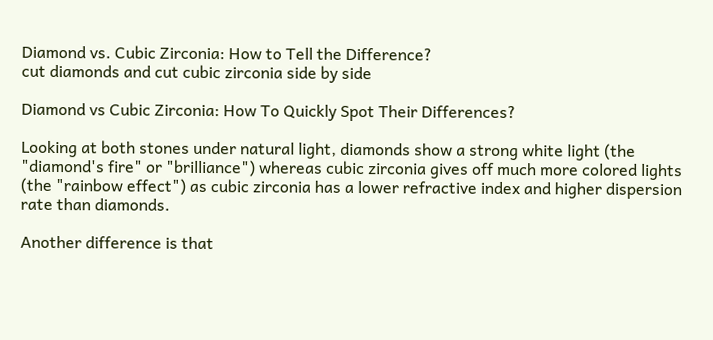Diamond vs. Cubic Zirconia: How to Tell the Difference?
cut diamonds and cut cubic zirconia side by side

Diamond vs Cubic Zirconia: How To Quickly Spot Their Differences?

Looking at both stones under natural light, diamonds show a strong white light (the "diamond's fire" or "brilliance") whereas cubic zirconia gives off much more colored lights (the "rainbow effect") as cubic zirconia has a lower refractive index and higher dispersion rate than diamonds.

Another difference is that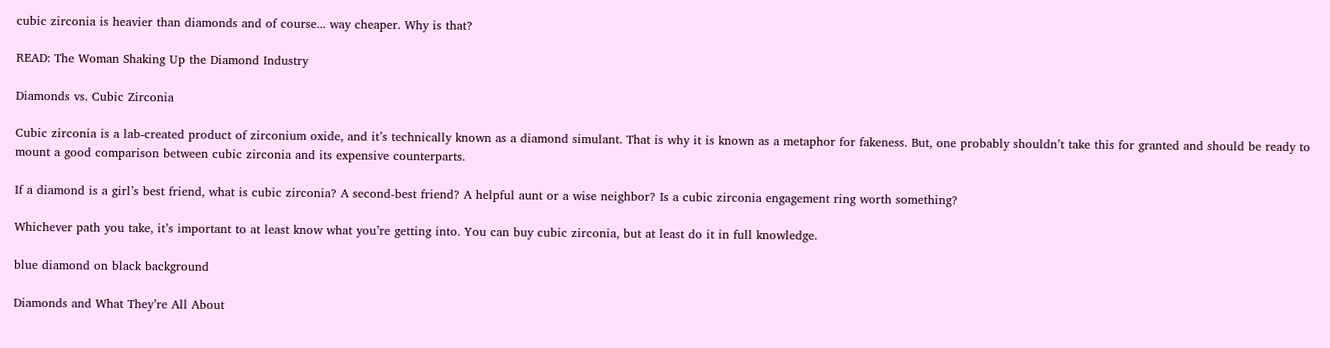cubic zirconia is heavier than diamonds and of course... way cheaper. Why is that?

READ: The Woman Shaking Up the Diamond Industry

Diamonds vs. Cubic Zirconia

Cubic zirconia is a lab-created product of zirconium oxide, and it’s technically known as a diamond simulant. That is why it is known as a metaphor for fakeness. But, one probably shouldn’t take this for granted and should be ready to mount a good comparison between cubic zirconia and its expensive counterparts.

If a diamond is a girl’s best friend, what is cubic zirconia? A second-best friend? A helpful aunt or a wise neighbor? Is a cubic zirconia engagement ring worth something?

Whichever path you take, it’s important to at least know what you’re getting into. You can buy cubic zirconia, but at least do it in full knowledge.

blue diamond on black background

Diamonds and What They’re All About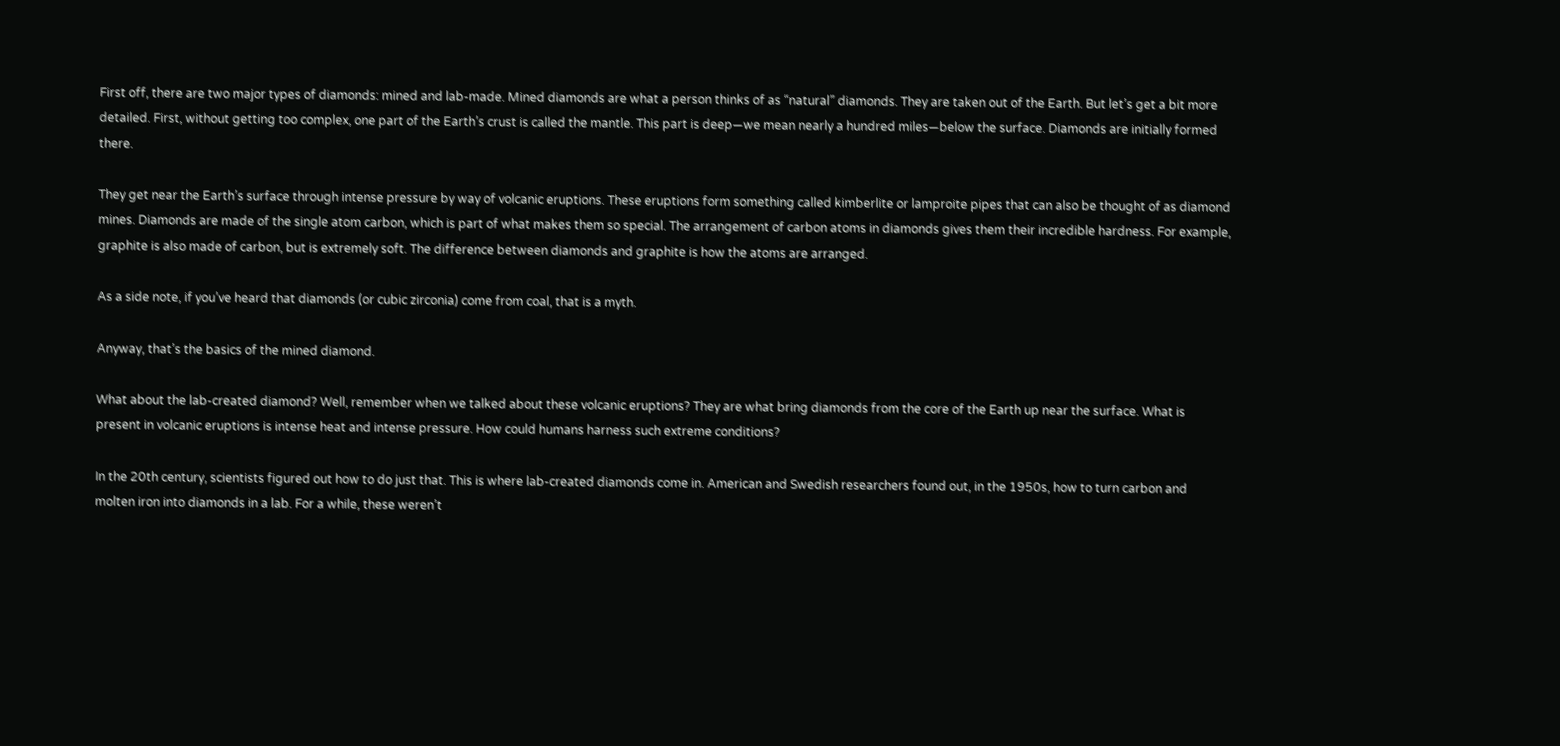First off, there are two major types of diamonds: mined and lab-made. Mined diamonds are what a person thinks of as “natural” diamonds. They are taken out of the Earth. But let’s get a bit more detailed. First, without getting too complex, one part of the Earth’s crust is called the mantle. This part is deep—we mean nearly a hundred miles—below the surface. Diamonds are initially formed there.

They get near the Earth’s surface through intense pressure by way of volcanic eruptions. These eruptions form something called kimberlite or lamproite pipes that can also be thought of as diamond mines. Diamonds are made of the single atom carbon, which is part of what makes them so special. The arrangement of carbon atoms in diamonds gives them their incredible hardness. For example, graphite is also made of carbon, but is extremely soft. The difference between diamonds and graphite is how the atoms are arranged.

As a side note, if you’ve heard that diamonds (or cubic zirconia) come from coal, that is a myth.

Anyway, that’s the basics of the mined diamond.

What about the lab-created diamond? Well, remember when we talked about these volcanic eruptions? They are what bring diamonds from the core of the Earth up near the surface. What is present in volcanic eruptions is intense heat and intense pressure. How could humans harness such extreme conditions?

In the 20th century, scientists figured out how to do just that. This is where lab-created diamonds come in. American and Swedish researchers found out, in the 1950s, how to turn carbon and molten iron into diamonds in a lab. For a while, these weren’t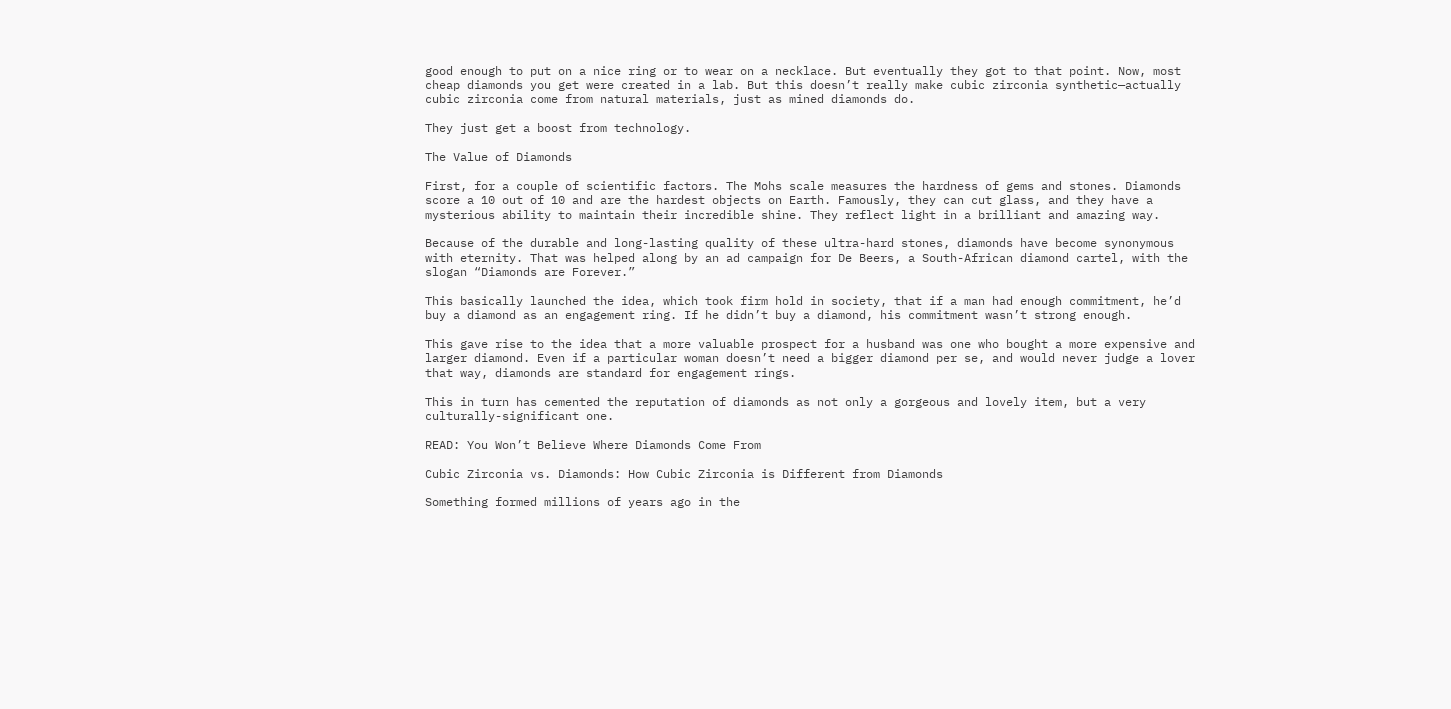good enough to put on a nice ring or to wear on a necklace. But eventually they got to that point. Now, most cheap diamonds you get were created in a lab. But this doesn’t really make cubic zirconia synthetic—actually cubic zirconia come from natural materials, just as mined diamonds do.

They just get a boost from technology.

The Value of Diamonds

First, for a couple of scientific factors. The Mohs scale measures the hardness of gems and stones. Diamonds score a 10 out of 10 and are the hardest objects on Earth. Famously, they can cut glass, and they have a mysterious ability to maintain their incredible shine. They reflect light in a brilliant and amazing way.

Because of the durable and long-lasting quality of these ultra-hard stones, diamonds have become synonymous with eternity. That was helped along by an ad campaign for De Beers, a South-African diamond cartel, with the slogan “Diamonds are Forever.”

This basically launched the idea, which took firm hold in society, that if a man had enough commitment, he’d buy a diamond as an engagement ring. If he didn’t buy a diamond, his commitment wasn’t strong enough.

This gave rise to the idea that a more valuable prospect for a husband was one who bought a more expensive and larger diamond. Even if a particular woman doesn’t need a bigger diamond per se, and would never judge a lover that way, diamonds are standard for engagement rings.

This in turn has cemented the reputation of diamonds as not only a gorgeous and lovely item, but a very culturally-significant one.

READ: You Won’t Believe Where Diamonds Come From

Cubic Zirconia vs. Diamonds: How Cubic Zirconia is Different from Diamonds

Something formed millions of years ago in the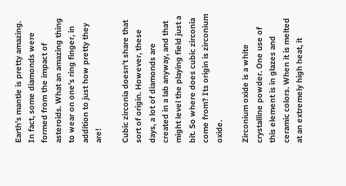Earth’s mantle is pretty amazing. In fact, some diamonds were formed from the impact of asteroids. What an amazing thing to wear on one’s ring finger, in addition to just how pretty they are!

Cubic zirconia doesn’t share that sort of origin. However, these days, a lot of diamonds are created in a lab anyway, and that might level the playing field just a bit. So where does cubic zirconia come from? Its origin is zirconium oxide.

Zirconium oxide is a white crystalline powder. One use of this element is in glazes and ceramic colors. When it is melted at an extremely high heat, it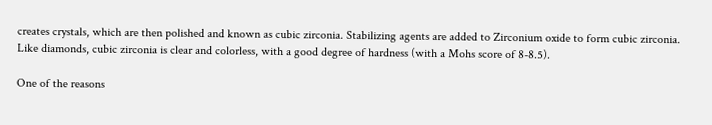creates crystals, which are then polished and known as cubic zirconia. Stabilizing agents are added to Zirconium oxide to form cubic zirconia. Like diamonds, cubic zirconia is clear and colorless, with a good degree of hardness (with a Mohs score of 8-8.5).

One of the reasons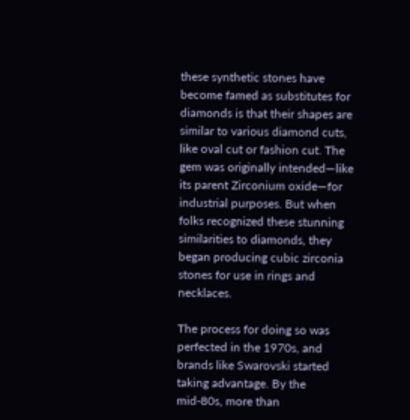these synthetic stones have become famed as substitutes for diamonds is that their shapes are similar to various diamond cuts, like oval cut or fashion cut. The gem was originally intended—like its parent Zirconium oxide—for industrial purposes. But when folks recognized these stunning similarities to diamonds, they began producing cubic zirconia stones for use in rings and necklaces.

The process for doing so was perfected in the 1970s, and brands like Swarovski started taking advantage. By the mid-80s, more than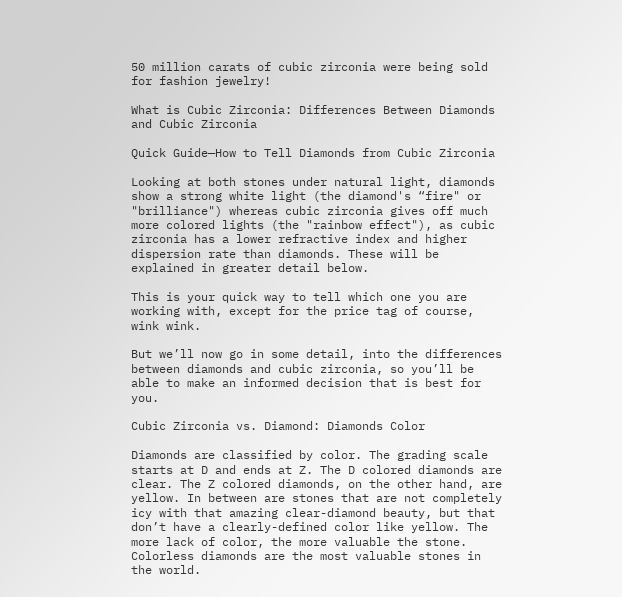50 million carats of cubic zirconia were being sold for fashion jewelry!

What is Cubic Zirconia: Differences Between Diamonds and Cubic Zirconia

Quick Guide—How to Tell Diamonds from Cubic Zirconia

Looking at both stones under natural light, diamonds show a strong white light (the diamond's “fire" or "brilliance") whereas cubic zirconia gives off much more colored lights (the "rainbow effect"), as cubic zirconia has a lower refractive index and higher dispersion rate than diamonds. These will be explained in greater detail below.

This is your quick way to tell which one you are working with, except for the price tag of course, wink wink.

But we’ll now go in some detail, into the differences between diamonds and cubic zirconia, so you’ll be able to make an informed decision that is best for you.

Cubic Zirconia vs. Diamond: Diamonds Color

Diamonds are classified by color. The grading scale starts at D and ends at Z. The D colored diamonds are clear. The Z colored diamonds, on the other hand, are yellow. In between are stones that are not completely icy with that amazing clear-diamond beauty, but that don’t have a clearly-defined color like yellow. The more lack of color, the more valuable the stone. Colorless diamonds are the most valuable stones in the world.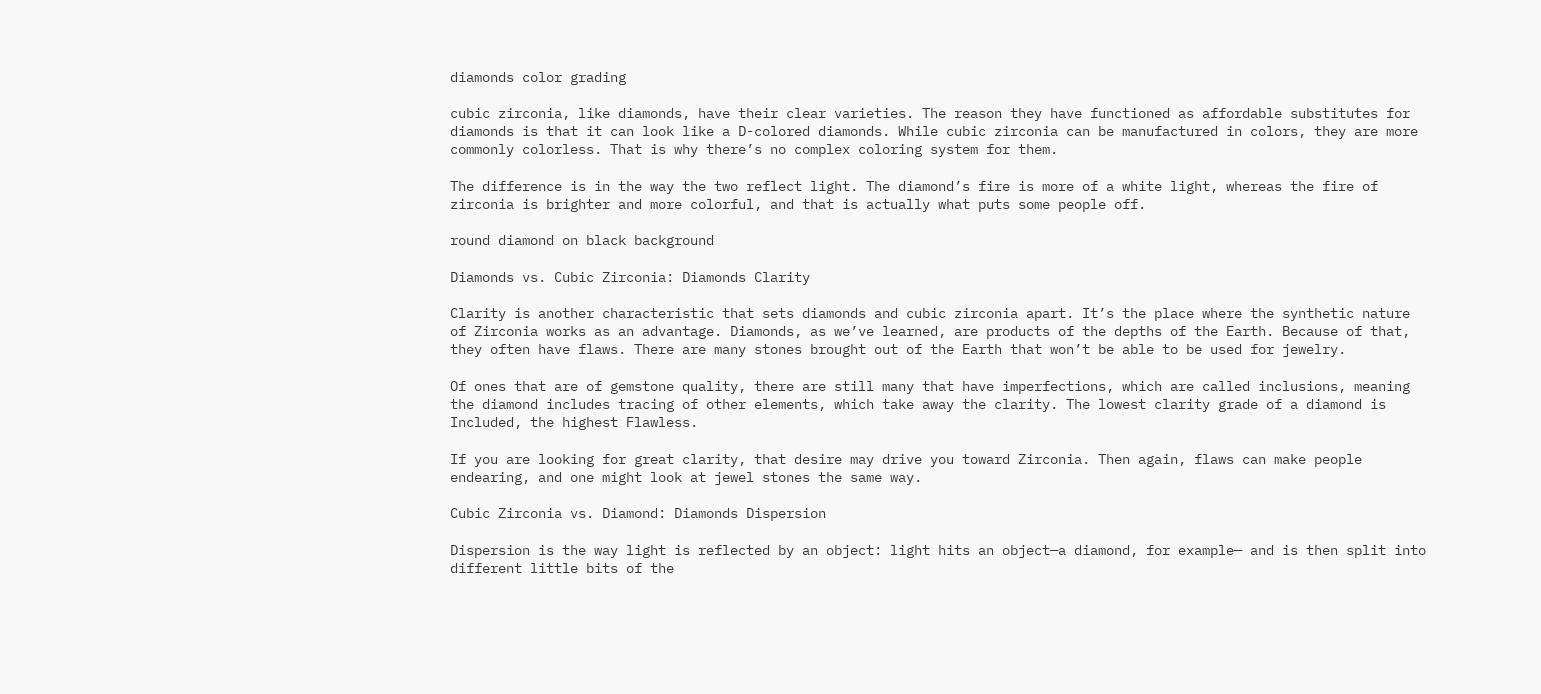diamonds color grading

cubic zirconia, like diamonds, have their clear varieties. The reason they have functioned as affordable substitutes for diamonds is that it can look like a D-colored diamonds. While cubic zirconia can be manufactured in colors, they are more commonly colorless. That is why there’s no complex coloring system for them.

The difference is in the way the two reflect light. The diamond’s fire is more of a white light, whereas the fire of zirconia is brighter and more colorful, and that is actually what puts some people off.

round diamond on black background

Diamonds vs. Cubic Zirconia: Diamonds Clarity

Clarity is another characteristic that sets diamonds and cubic zirconia apart. It’s the place where the synthetic nature of Zirconia works as an advantage. Diamonds, as we’ve learned, are products of the depths of the Earth. Because of that, they often have flaws. There are many stones brought out of the Earth that won’t be able to be used for jewelry.

Of ones that are of gemstone quality, there are still many that have imperfections, which are called inclusions, meaning the diamond includes tracing of other elements, which take away the clarity. The lowest clarity grade of a diamond is Included, the highest Flawless.

If you are looking for great clarity, that desire may drive you toward Zirconia. Then again, flaws can make people endearing, and one might look at jewel stones the same way.

Cubic Zirconia vs. Diamond: Diamonds Dispersion

Dispersion is the way light is reflected by an object: light hits an object—a diamond, for example— and is then split into different little bits of the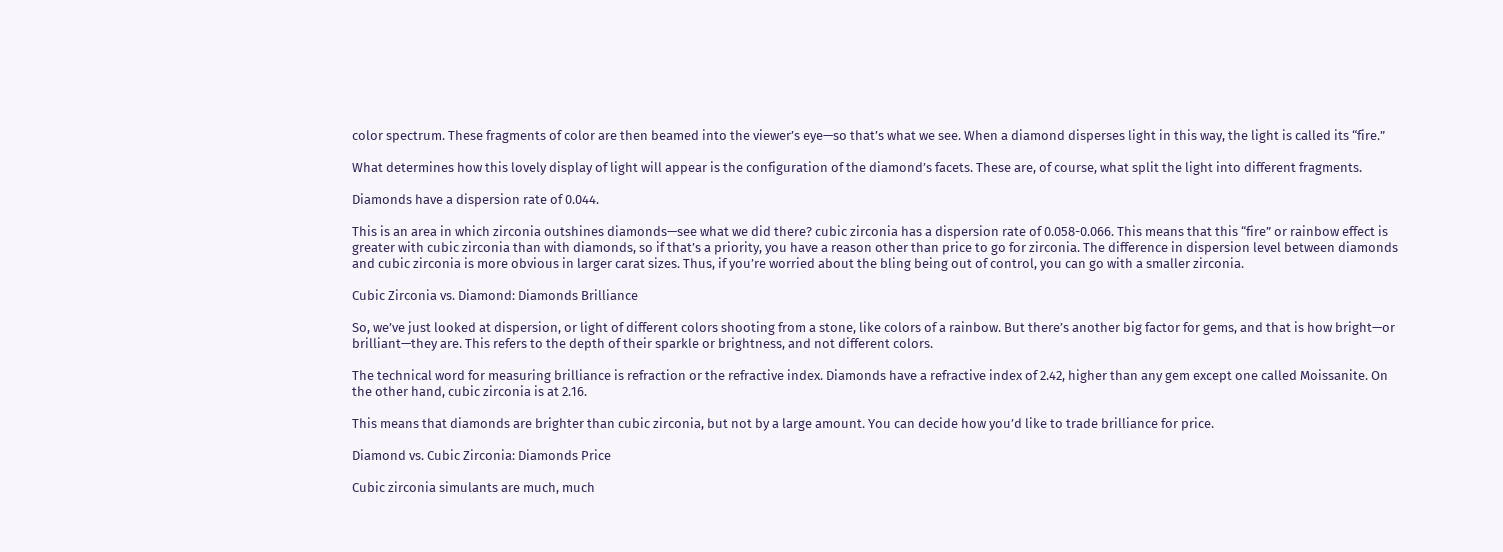color spectrum. These fragments of color are then beamed into the viewer’s eye—so that’s what we see. When a diamond disperses light in this way, the light is called its “fire.”

What determines how this lovely display of light will appear is the configuration of the diamond’s facets. These are, of course, what split the light into different fragments.

Diamonds have a dispersion rate of 0.044.

This is an area in which zirconia outshines diamonds—see what we did there? cubic zirconia has a dispersion rate of 0.058-0.066. This means that this “fire” or rainbow effect is greater with cubic zirconia than with diamonds, so if that’s a priority, you have a reason other than price to go for zirconia. The difference in dispersion level between diamonds and cubic zirconia is more obvious in larger carat sizes. Thus, if you’re worried about the bling being out of control, you can go with a smaller zirconia.

Cubic Zirconia vs. Diamond: Diamonds Brilliance

So, we’ve just looked at dispersion, or light of different colors shooting from a stone, like colors of a rainbow. But there’s another big factor for gems, and that is how bright—or brilliant—they are. This refers to the depth of their sparkle or brightness, and not different colors.

The technical word for measuring brilliance is refraction or the refractive index. Diamonds have a refractive index of 2.42, higher than any gem except one called Moissanite. On the other hand, cubic zirconia is at 2.16.

This means that diamonds are brighter than cubic zirconia, but not by a large amount. You can decide how you’d like to trade brilliance for price.

Diamond vs. Cubic Zirconia: Diamonds Price

Cubic zirconia simulants are much, much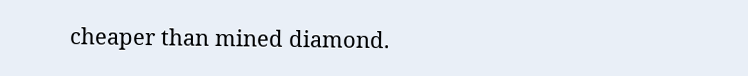cheaper than mined diamond.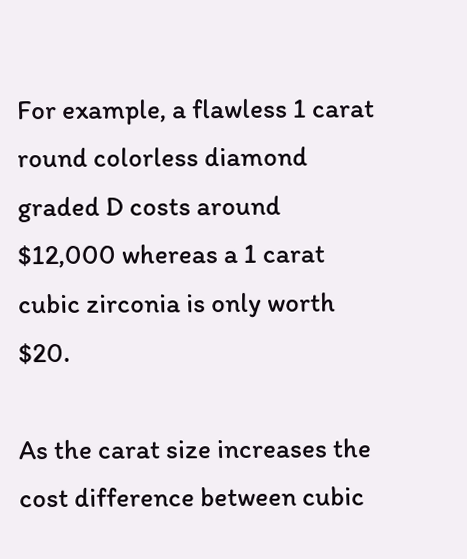For example, a flawless 1 carat round colorless diamond graded D costs around $12,000 whereas a 1 carat cubic zirconia is only worth $20.

As the carat size increases the cost difference between cubic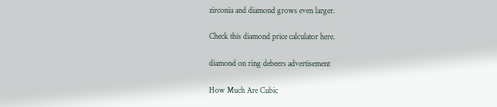zirconia and diamond grows even larger.

Check this diamond price calculator here.

diamond on ring debeers advertisement

How Much Are Cubic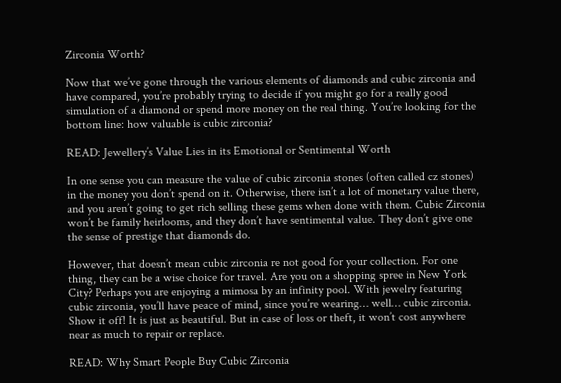Zirconia Worth?

Now that we’ve gone through the various elements of diamonds and cubic zirconia and have compared, you’re probably trying to decide if you might go for a really good simulation of a diamond or spend more money on the real thing. You’re looking for the bottom line: how valuable is cubic zirconia?

READ: Jewellery’s Value Lies in its Emotional or Sentimental Worth

In one sense you can measure the value of cubic zirconia stones (often called cz stones) in the money you don’t spend on it. Otherwise, there isn’t a lot of monetary value there, and you aren’t going to get rich selling these gems when done with them. Cubic Zirconia won’t be family heirlooms, and they don’t have sentimental value. They don’t give one the sense of prestige that diamonds do.

However, that doesn’t mean cubic zirconia re not good for your collection. For one thing, they can be a wise choice for travel. Are you on a shopping spree in New York City? Perhaps you are enjoying a mimosa by an infinity pool. With jewelry featuring cubic zirconia, you’ll have peace of mind, since you’re wearing… well… cubic zirconia. Show it off! It is just as beautiful. But in case of loss or theft, it won’t cost anywhere near as much to repair or replace.

READ: Why Smart People Buy Cubic Zirconia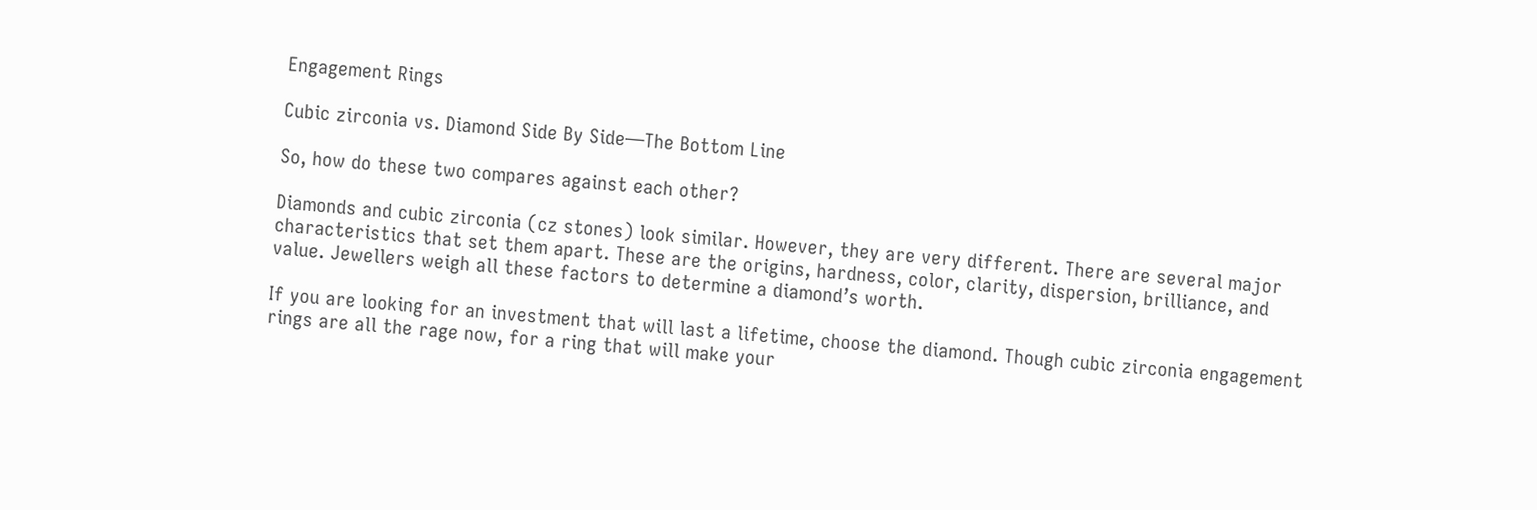Engagement Rings

Cubic zirconia vs. Diamond Side By Side—The Bottom Line

So, how do these two compares against each other?

Diamonds and cubic zirconia (cz stones) look similar. However, they are very different. There are several major characteristics that set them apart. These are the origins, hardness, color, clarity, dispersion, brilliance, and value. Jewellers weigh all these factors to determine a diamond’s worth.

If you are looking for an investment that will last a lifetime, choose the diamond. Though cubic zirconia engagement rings are all the rage now, for a ring that will make your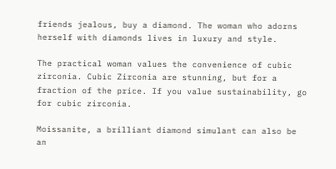friends jealous, buy a diamond. The woman who adorns herself with diamonds lives in luxury and style.

The practical woman values the convenience of cubic zirconia. Cubic Zirconia are stunning, but for a fraction of the price. If you value sustainability, go for cubic zirconia.

Moissanite, a brilliant diamond simulant can also be an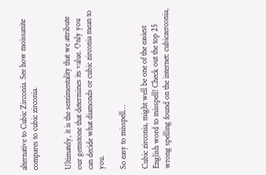alternative to Cubic Zirconia. See how moissanite compares to cubic zirconia.


Ultimately, it is the sentimentality that we attribute our gemstone that determines its value. Only you can decide what diamonds or cubic zirconia mean to you.

So easy to misspell…

Cubic zirconia, might well be one of the easiest English word to misspell! Check out the top 25 wrong spelling found on the internet: cubiczerconia,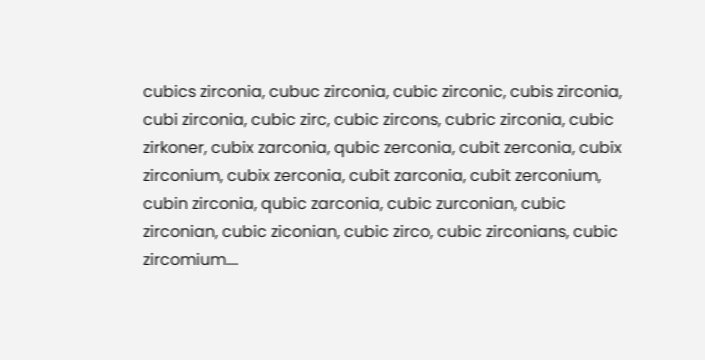cubics zirconia, cubuc zirconia, cubic zirconic, cubis zirconia, cubi zirconia, cubic zirc, cubic zircons, cubric zirconia, cubic zirkoner, cubix zarconia, qubic zerconia, cubit zerconia, cubix zirconium, cubix zerconia, cubit zarconia, cubit zerconium, cubin zirconia, qubic zarconia, cubic zurconian, cubic zirconian, cubic ziconian, cubic zirco, cubic zirconians, cubic zircomium….